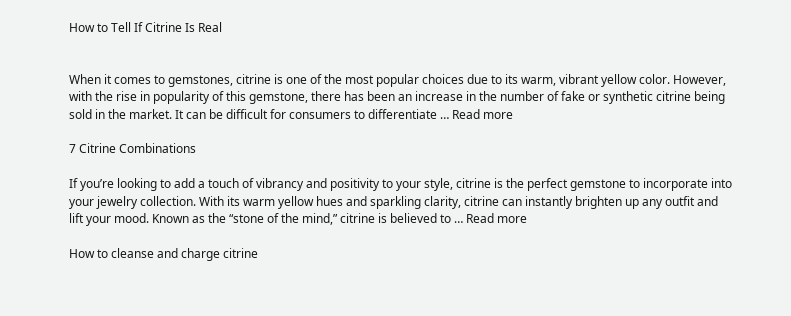How to Tell If Citrine Is Real


When it comes to gemstones, citrine is one of the most popular choices due to its warm, vibrant yellow color. However, with the rise in popularity of this gemstone, there has been an increase in the number of fake or synthetic citrine being sold in the market. It can be difficult for consumers to differentiate … Read more

7 Citrine Combinations

If you’re looking to add a touch of vibrancy and positivity to your style, citrine is the perfect gemstone to incorporate into your jewelry collection. With its warm yellow hues and sparkling clarity, citrine can instantly brighten up any outfit and lift your mood. Known as the “stone of the mind,” citrine is believed to … Read more

How to cleanse and charge citrine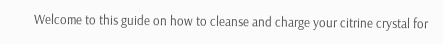Welcome to this guide on how to cleanse and charge your citrine crystal for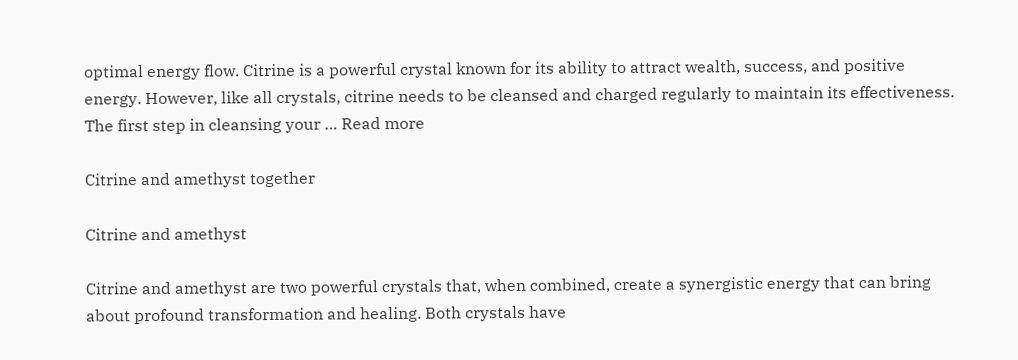optimal energy flow. Citrine is a powerful crystal known for its ability to attract wealth, success, and positive energy. However, like all crystals, citrine needs to be cleansed and charged regularly to maintain its effectiveness. The first step in cleansing your … Read more

Citrine and amethyst together

Citrine and amethyst

Citrine and amethyst are two powerful crystals that, when combined, create a synergistic energy that can bring about profound transformation and healing. Both crystals have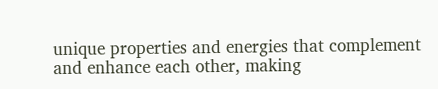unique properties and energies that complement and enhance each other, making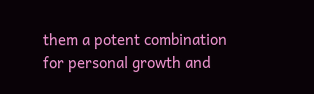them a potent combination for personal growth and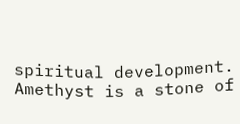spiritual development. Amethyst is a stone of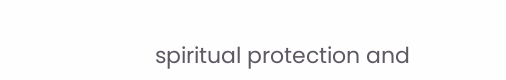spiritual protection and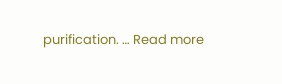purification. … Read more